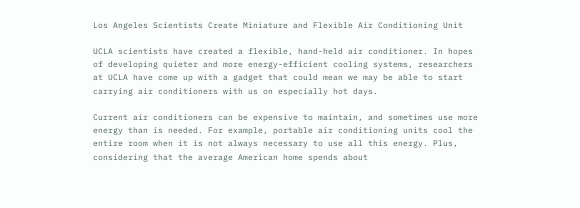Los Angeles Scientists Create Miniature and Flexible Air Conditioning Unit

UCLA scientists have created a flexible, hand-held air conditioner. In hopes of developing quieter and more energy-efficient cooling systems, researchers at UCLA have come up with a gadget that could mean we may be able to start carrying air conditioners with us on especially hot days.

Current air conditioners can be expensive to maintain, and sometimes use more energy than is needed. For example, portable air conditioning units cool the entire room when it is not always necessary to use all this energy. Plus, considering that the average American home spends about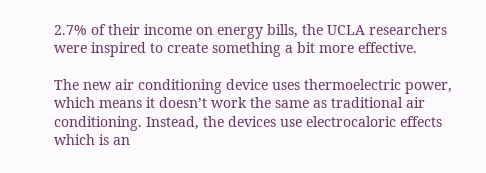2.7% of their income on energy bills, the UCLA researchers were inspired to create something a bit more effective.

The new air conditioning device uses thermoelectric power, which means it doesn’t work the same as traditional air conditioning. Instead, the devices use electrocaloric effects which is an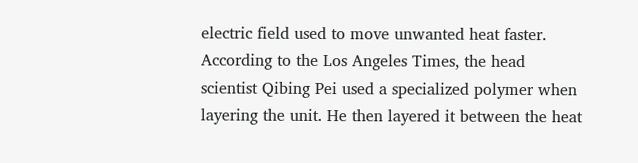electric field used to move unwanted heat faster. According to the Los Angeles Times, the head scientist Qibing Pei used a specialized polymer when layering the unit. He then layered it between the heat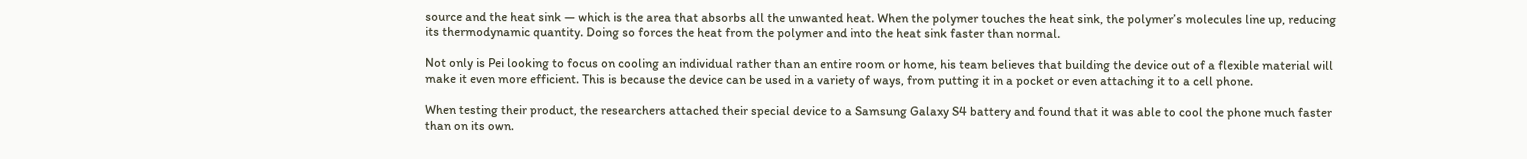source and the heat sink — which is the area that absorbs all the unwanted heat. When the polymer touches the heat sink, the polymer’s molecules line up, reducing its thermodynamic quantity. Doing so forces the heat from the polymer and into the heat sink faster than normal.

Not only is Pei looking to focus on cooling an individual rather than an entire room or home, his team believes that building the device out of a flexible material will make it even more efficient. This is because the device can be used in a variety of ways, from putting it in a pocket or even attaching it to a cell phone.

When testing their product, the researchers attached their special device to a Samsung Galaxy S4 battery and found that it was able to cool the phone much faster than on its own.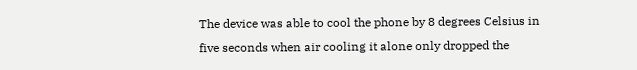The device was able to cool the phone by 8 degrees Celsius in five seconds when air cooling it alone only dropped the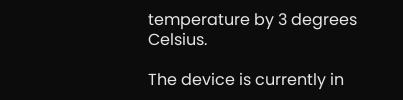temperature by 3 degrees Celsius.

The device is currently in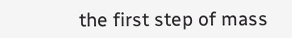the first step of mass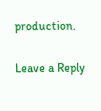production.

Leave a Reply